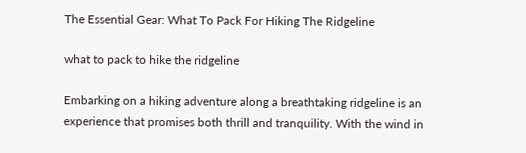The Essential Gear: What To Pack For Hiking The Ridgeline

what to pack to hike the ridgeline

Embarking on a hiking adventure along a breathtaking ridgeline is an experience that promises both thrill and tranquility. With the wind in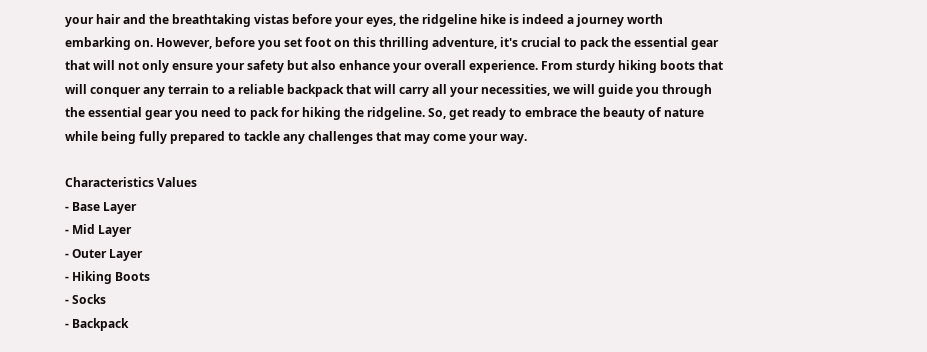your hair and the breathtaking vistas before your eyes, the ridgeline hike is indeed a journey worth embarking on. However, before you set foot on this thrilling adventure, it's crucial to pack the essential gear that will not only ensure your safety but also enhance your overall experience. From sturdy hiking boots that will conquer any terrain to a reliable backpack that will carry all your necessities, we will guide you through the essential gear you need to pack for hiking the ridgeline. So, get ready to embrace the beauty of nature while being fully prepared to tackle any challenges that may come your way.

Characteristics Values
- Base Layer
- Mid Layer
- Outer Layer
- Hiking Boots
- Socks
- Backpack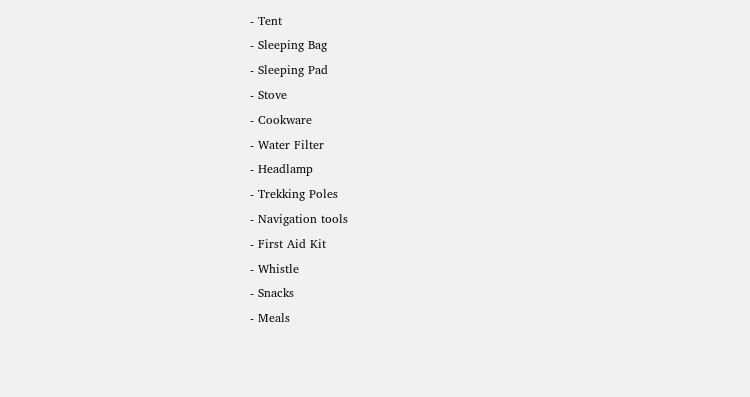- Tent
- Sleeping Bag
- Sleeping Pad
- Stove
- Cookware
- Water Filter
- Headlamp
- Trekking Poles
- Navigation tools
- First Aid Kit
- Whistle
- Snacks
- Meals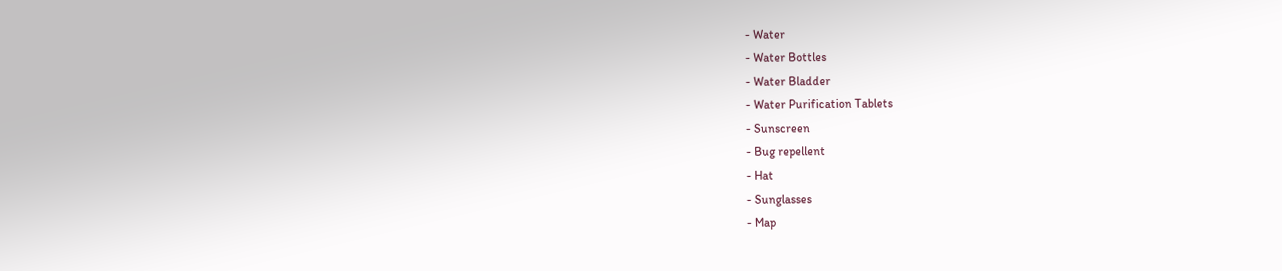- Water
- Water Bottles
- Water Bladder
- Water Purification Tablets
- Sunscreen
- Bug repellent
- Hat
- Sunglasses
- Map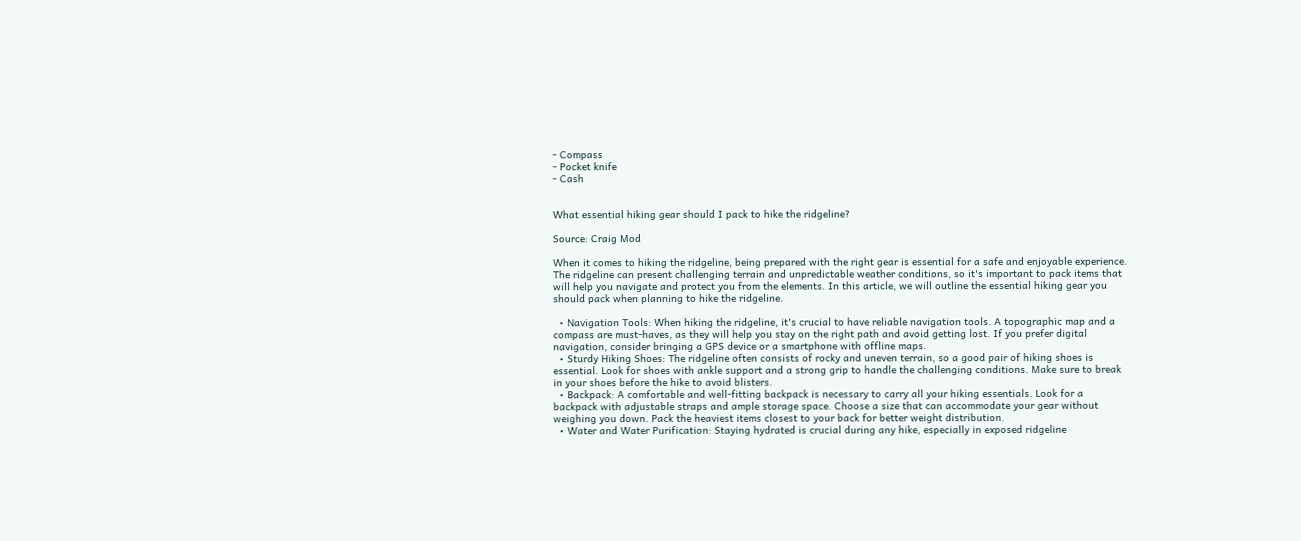- Compass
- Pocket knife
- Cash


What essential hiking gear should I pack to hike the ridgeline?

Source: Craig Mod

When it comes to hiking the ridgeline, being prepared with the right gear is essential for a safe and enjoyable experience. The ridgeline can present challenging terrain and unpredictable weather conditions, so it's important to pack items that will help you navigate and protect you from the elements. In this article, we will outline the essential hiking gear you should pack when planning to hike the ridgeline.

  • Navigation Tools: When hiking the ridgeline, it's crucial to have reliable navigation tools. A topographic map and a compass are must-haves, as they will help you stay on the right path and avoid getting lost. If you prefer digital navigation, consider bringing a GPS device or a smartphone with offline maps.
  • Sturdy Hiking Shoes: The ridgeline often consists of rocky and uneven terrain, so a good pair of hiking shoes is essential. Look for shoes with ankle support and a strong grip to handle the challenging conditions. Make sure to break in your shoes before the hike to avoid blisters.
  • Backpack: A comfortable and well-fitting backpack is necessary to carry all your hiking essentials. Look for a backpack with adjustable straps and ample storage space. Choose a size that can accommodate your gear without weighing you down. Pack the heaviest items closest to your back for better weight distribution.
  • Water and Water Purification: Staying hydrated is crucial during any hike, especially in exposed ridgeline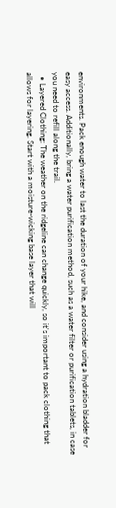environments. Pack enough water to last the duration of your hike, and consider using a hydration bladder for easy access. Additionally, bring a water purification method, such as a water filter or purification tablets, in case you need to refill along the trail.
  • Layered Clothing: The weather on the ridgeline can change quickly, so it's important to pack clothing that allows for layering. Start with a moisture-wicking base layer that will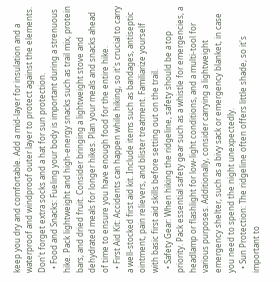keep you dry and comfortable. Add a mid-layer for insulation and a waterproof and windproof outer layer to protect against the elements. Don't forget extra socks and a hat for sun protection.
  • Food and Snacks: Fueling your body is important during a strenuous hike. Pack lightweight and high-energy snacks such as trail mix, protein bars, and dried fruit. Consider bringing a lightweight stove and dehydrated meals for longer hikes. Plan your meals and snacks ahead of time to ensure you have enough food for the entire hike.
  • First Aid Kit: Accidents can happen while hiking, so it's crucial to carry a well-stocked first aid kit. Include items such as bandages, antiseptic ointment, pain relievers, and blister treatment. Familiarize yourself with basic first aid skills before setting out on the trail.
  • Safety Gear: When hiking the ridgeline, safety should be a top priority. Pack essential safety gear such as a whistle for emergencies, a headlamp or flashlight for low-light conditions, and a multi-tool for various purposes. Additionally, consider carrying a lightweight emergency shelter, such as a bivy sack or emergency blanket, in case you need to spend the night unexpectedly.
  • Sun Protection: The ridgeline often offers little shade, so it's important to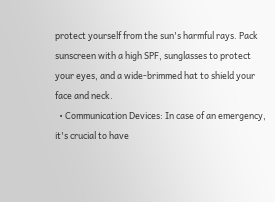protect yourself from the sun's harmful rays. Pack sunscreen with a high SPF, sunglasses to protect your eyes, and a wide-brimmed hat to shield your face and neck.
  • Communication Devices: In case of an emergency, it's crucial to have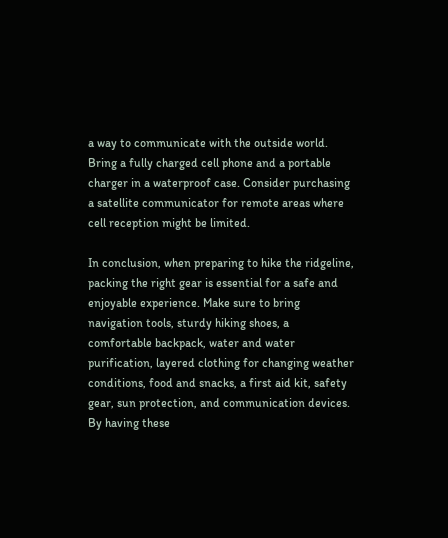a way to communicate with the outside world. Bring a fully charged cell phone and a portable charger in a waterproof case. Consider purchasing a satellite communicator for remote areas where cell reception might be limited.

In conclusion, when preparing to hike the ridgeline, packing the right gear is essential for a safe and enjoyable experience. Make sure to bring navigation tools, sturdy hiking shoes, a comfortable backpack, water and water purification, layered clothing for changing weather conditions, food and snacks, a first aid kit, safety gear, sun protection, and communication devices. By having these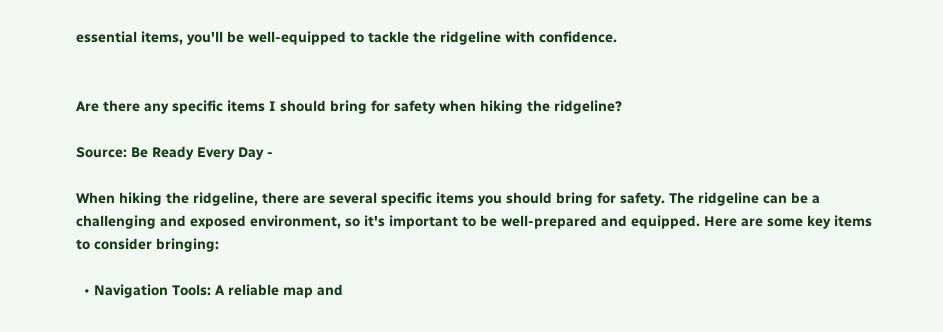essential items, you'll be well-equipped to tackle the ridgeline with confidence.


Are there any specific items I should bring for safety when hiking the ridgeline?

Source: Be Ready Every Day -

When hiking the ridgeline, there are several specific items you should bring for safety. The ridgeline can be a challenging and exposed environment, so it's important to be well-prepared and equipped. Here are some key items to consider bringing:

  • Navigation Tools: A reliable map and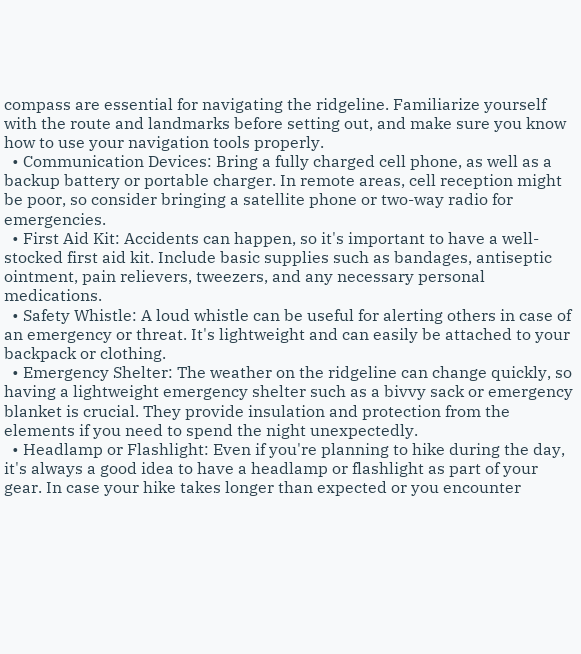compass are essential for navigating the ridgeline. Familiarize yourself with the route and landmarks before setting out, and make sure you know how to use your navigation tools properly.
  • Communication Devices: Bring a fully charged cell phone, as well as a backup battery or portable charger. In remote areas, cell reception might be poor, so consider bringing a satellite phone or two-way radio for emergencies.
  • First Aid Kit: Accidents can happen, so it's important to have a well-stocked first aid kit. Include basic supplies such as bandages, antiseptic ointment, pain relievers, tweezers, and any necessary personal medications.
  • Safety Whistle: A loud whistle can be useful for alerting others in case of an emergency or threat. It's lightweight and can easily be attached to your backpack or clothing.
  • Emergency Shelter: The weather on the ridgeline can change quickly, so having a lightweight emergency shelter such as a bivvy sack or emergency blanket is crucial. They provide insulation and protection from the elements if you need to spend the night unexpectedly.
  • Headlamp or Flashlight: Even if you're planning to hike during the day, it's always a good idea to have a headlamp or flashlight as part of your gear. In case your hike takes longer than expected or you encounter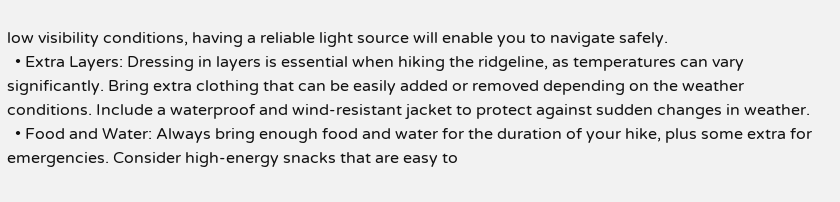low visibility conditions, having a reliable light source will enable you to navigate safely.
  • Extra Layers: Dressing in layers is essential when hiking the ridgeline, as temperatures can vary significantly. Bring extra clothing that can be easily added or removed depending on the weather conditions. Include a waterproof and wind-resistant jacket to protect against sudden changes in weather.
  • Food and Water: Always bring enough food and water for the duration of your hike, plus some extra for emergencies. Consider high-energy snacks that are easy to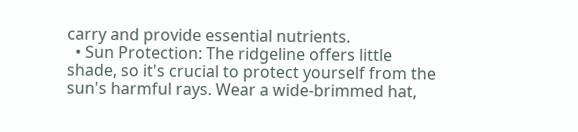carry and provide essential nutrients.
  • Sun Protection: The ridgeline offers little shade, so it's crucial to protect yourself from the sun's harmful rays. Wear a wide-brimmed hat,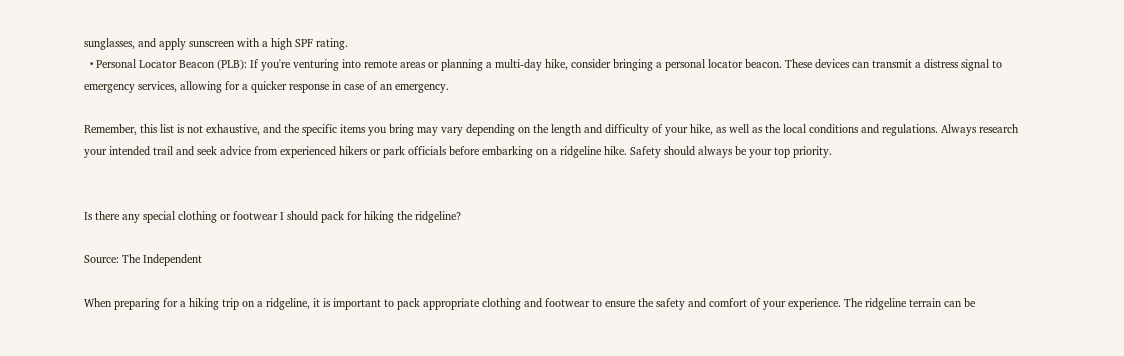sunglasses, and apply sunscreen with a high SPF rating.
  • Personal Locator Beacon (PLB): If you're venturing into remote areas or planning a multi-day hike, consider bringing a personal locator beacon. These devices can transmit a distress signal to emergency services, allowing for a quicker response in case of an emergency.

Remember, this list is not exhaustive, and the specific items you bring may vary depending on the length and difficulty of your hike, as well as the local conditions and regulations. Always research your intended trail and seek advice from experienced hikers or park officials before embarking on a ridgeline hike. Safety should always be your top priority.


Is there any special clothing or footwear I should pack for hiking the ridgeline?

Source: The Independent

When preparing for a hiking trip on a ridgeline, it is important to pack appropriate clothing and footwear to ensure the safety and comfort of your experience. The ridgeline terrain can be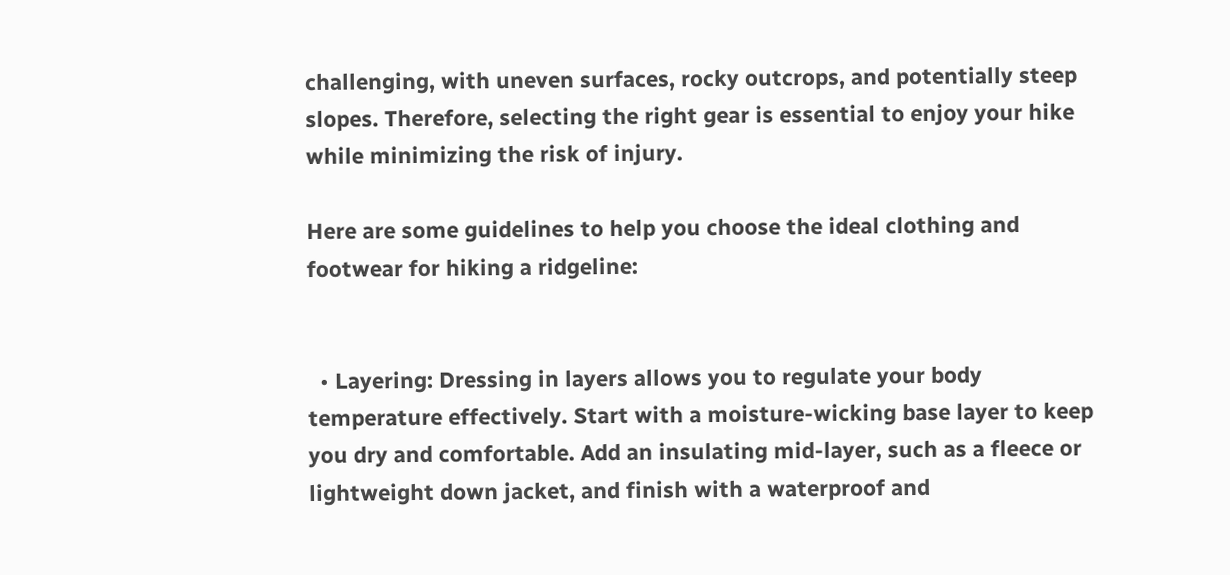challenging, with uneven surfaces, rocky outcrops, and potentially steep slopes. Therefore, selecting the right gear is essential to enjoy your hike while minimizing the risk of injury.

Here are some guidelines to help you choose the ideal clothing and footwear for hiking a ridgeline:


  • Layering: Dressing in layers allows you to regulate your body temperature effectively. Start with a moisture-wicking base layer to keep you dry and comfortable. Add an insulating mid-layer, such as a fleece or lightweight down jacket, and finish with a waterproof and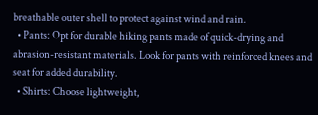breathable outer shell to protect against wind and rain.
  • Pants: Opt for durable hiking pants made of quick-drying and abrasion-resistant materials. Look for pants with reinforced knees and seat for added durability.
  • Shirts: Choose lightweight,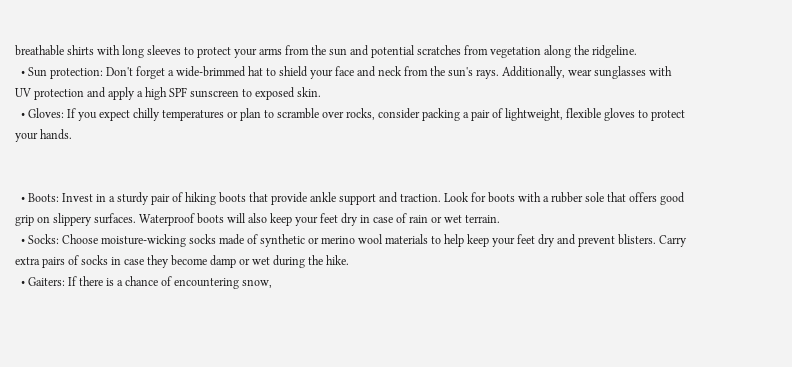breathable shirts with long sleeves to protect your arms from the sun and potential scratches from vegetation along the ridgeline.
  • Sun protection: Don't forget a wide-brimmed hat to shield your face and neck from the sun's rays. Additionally, wear sunglasses with UV protection and apply a high SPF sunscreen to exposed skin.
  • Gloves: If you expect chilly temperatures or plan to scramble over rocks, consider packing a pair of lightweight, flexible gloves to protect your hands.


  • Boots: Invest in a sturdy pair of hiking boots that provide ankle support and traction. Look for boots with a rubber sole that offers good grip on slippery surfaces. Waterproof boots will also keep your feet dry in case of rain or wet terrain.
  • Socks: Choose moisture-wicking socks made of synthetic or merino wool materials to help keep your feet dry and prevent blisters. Carry extra pairs of socks in case they become damp or wet during the hike.
  • Gaiters: If there is a chance of encountering snow,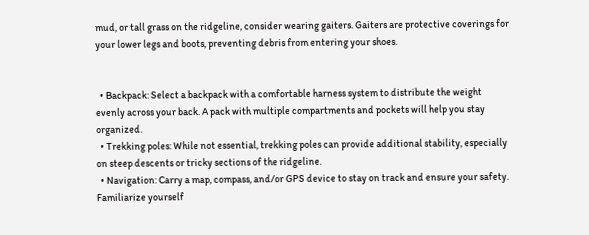mud, or tall grass on the ridgeline, consider wearing gaiters. Gaiters are protective coverings for your lower legs and boots, preventing debris from entering your shoes.


  • Backpack: Select a backpack with a comfortable harness system to distribute the weight evenly across your back. A pack with multiple compartments and pockets will help you stay organized.
  • Trekking poles: While not essential, trekking poles can provide additional stability, especially on steep descents or tricky sections of the ridgeline.
  • Navigation: Carry a map, compass, and/or GPS device to stay on track and ensure your safety. Familiarize yourself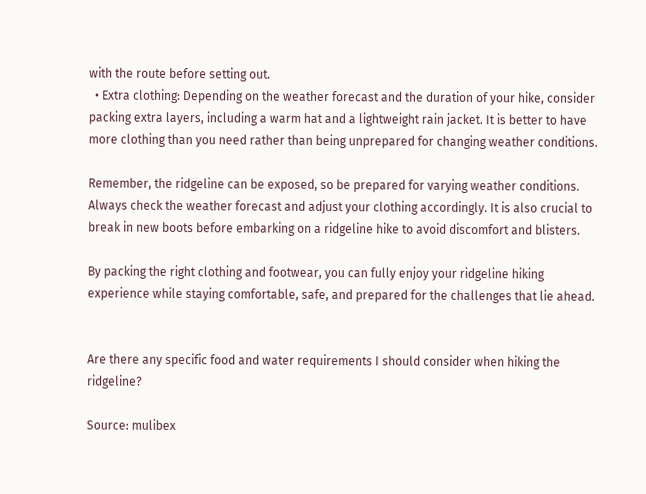with the route before setting out.
  • Extra clothing: Depending on the weather forecast and the duration of your hike, consider packing extra layers, including a warm hat and a lightweight rain jacket. It is better to have more clothing than you need rather than being unprepared for changing weather conditions.

Remember, the ridgeline can be exposed, so be prepared for varying weather conditions. Always check the weather forecast and adjust your clothing accordingly. It is also crucial to break in new boots before embarking on a ridgeline hike to avoid discomfort and blisters.

By packing the right clothing and footwear, you can fully enjoy your ridgeline hiking experience while staying comfortable, safe, and prepared for the challenges that lie ahead.


Are there any specific food and water requirements I should consider when hiking the ridgeline?

Source: mulibex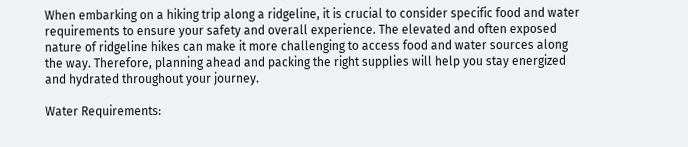When embarking on a hiking trip along a ridgeline, it is crucial to consider specific food and water requirements to ensure your safety and overall experience. The elevated and often exposed nature of ridgeline hikes can make it more challenging to access food and water sources along the way. Therefore, planning ahead and packing the right supplies will help you stay energized and hydrated throughout your journey.

Water Requirements: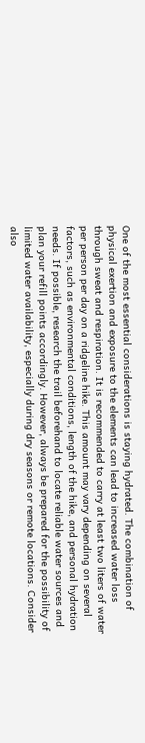One of the most essential considerations is staying hydrated. The combination of physical exertion and exposure to the elements can lead to increased water loss through sweat and respiration. It is recommended to carry at least two liters of water per person per day on a ridgeline hike. This amount may vary depending on several factors, such as environmental conditions, length of the hike, and personal hydration needs. If possible, research the trail beforehand to locate reliable water sources and plan your refill points accordingly. However, always be prepared for the possibility of limited water availability, especially during dry seasons or remote locations. Consider also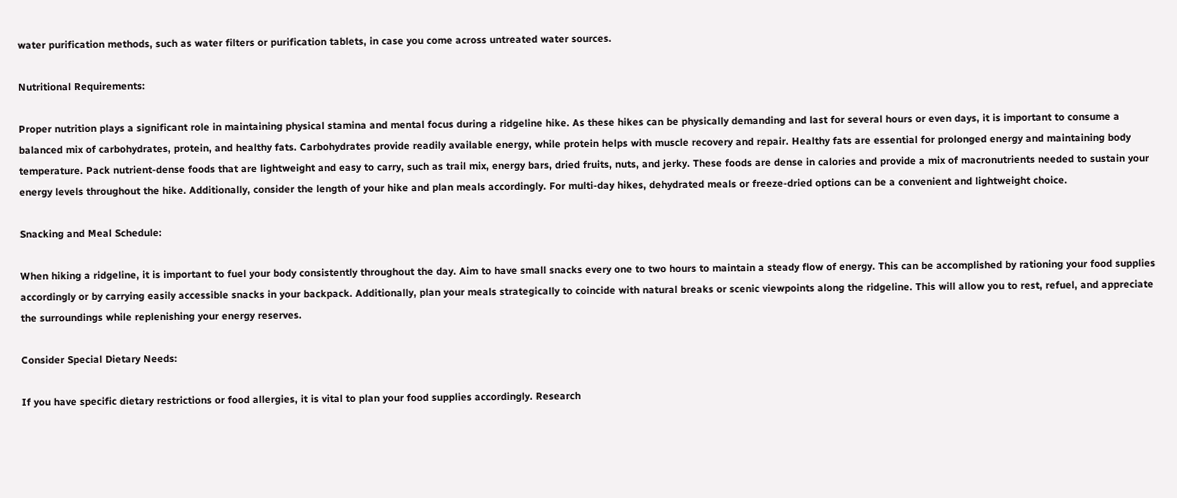water purification methods, such as water filters or purification tablets, in case you come across untreated water sources.

Nutritional Requirements:

Proper nutrition plays a significant role in maintaining physical stamina and mental focus during a ridgeline hike. As these hikes can be physically demanding and last for several hours or even days, it is important to consume a balanced mix of carbohydrates, protein, and healthy fats. Carbohydrates provide readily available energy, while protein helps with muscle recovery and repair. Healthy fats are essential for prolonged energy and maintaining body temperature. Pack nutrient-dense foods that are lightweight and easy to carry, such as trail mix, energy bars, dried fruits, nuts, and jerky. These foods are dense in calories and provide a mix of macronutrients needed to sustain your energy levels throughout the hike. Additionally, consider the length of your hike and plan meals accordingly. For multi-day hikes, dehydrated meals or freeze-dried options can be a convenient and lightweight choice.

Snacking and Meal Schedule:

When hiking a ridgeline, it is important to fuel your body consistently throughout the day. Aim to have small snacks every one to two hours to maintain a steady flow of energy. This can be accomplished by rationing your food supplies accordingly or by carrying easily accessible snacks in your backpack. Additionally, plan your meals strategically to coincide with natural breaks or scenic viewpoints along the ridgeline. This will allow you to rest, refuel, and appreciate the surroundings while replenishing your energy reserves.

Consider Special Dietary Needs:

If you have specific dietary restrictions or food allergies, it is vital to plan your food supplies accordingly. Research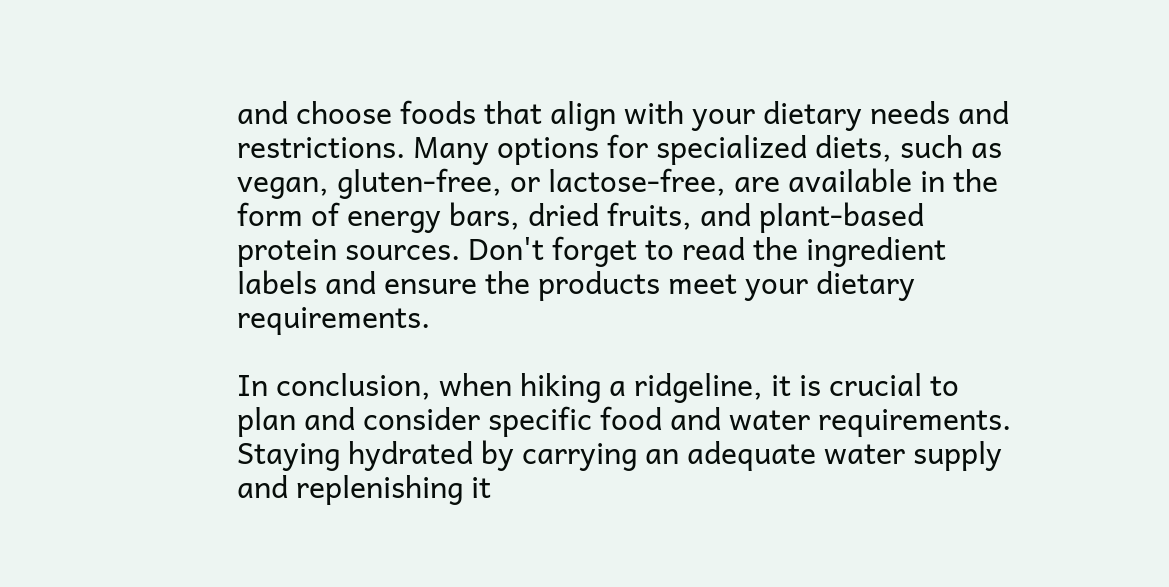and choose foods that align with your dietary needs and restrictions. Many options for specialized diets, such as vegan, gluten-free, or lactose-free, are available in the form of energy bars, dried fruits, and plant-based protein sources. Don't forget to read the ingredient labels and ensure the products meet your dietary requirements.

In conclusion, when hiking a ridgeline, it is crucial to plan and consider specific food and water requirements. Staying hydrated by carrying an adequate water supply and replenishing it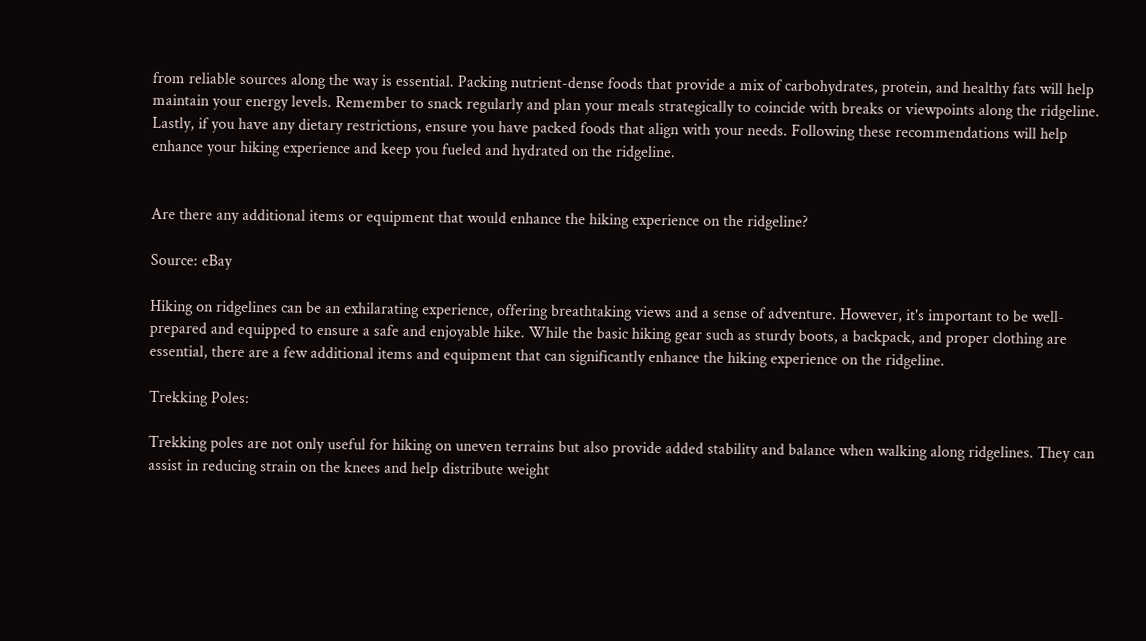from reliable sources along the way is essential. Packing nutrient-dense foods that provide a mix of carbohydrates, protein, and healthy fats will help maintain your energy levels. Remember to snack regularly and plan your meals strategically to coincide with breaks or viewpoints along the ridgeline. Lastly, if you have any dietary restrictions, ensure you have packed foods that align with your needs. Following these recommendations will help enhance your hiking experience and keep you fueled and hydrated on the ridgeline.


Are there any additional items or equipment that would enhance the hiking experience on the ridgeline?

Source: eBay

Hiking on ridgelines can be an exhilarating experience, offering breathtaking views and a sense of adventure. However, it's important to be well-prepared and equipped to ensure a safe and enjoyable hike. While the basic hiking gear such as sturdy boots, a backpack, and proper clothing are essential, there are a few additional items and equipment that can significantly enhance the hiking experience on the ridgeline.

Trekking Poles:

Trekking poles are not only useful for hiking on uneven terrains but also provide added stability and balance when walking along ridgelines. They can assist in reducing strain on the knees and help distribute weight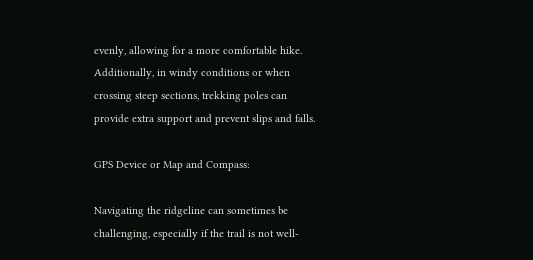evenly, allowing for a more comfortable hike. Additionally, in windy conditions or when crossing steep sections, trekking poles can provide extra support and prevent slips and falls.

GPS Device or Map and Compass:

Navigating the ridgeline can sometimes be challenging, especially if the trail is not well-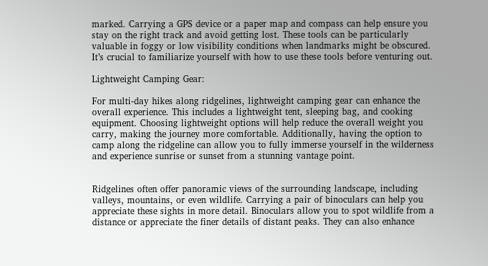marked. Carrying a GPS device or a paper map and compass can help ensure you stay on the right track and avoid getting lost. These tools can be particularly valuable in foggy or low visibility conditions when landmarks might be obscured. It’s crucial to familiarize yourself with how to use these tools before venturing out.

Lightweight Camping Gear:

For multi-day hikes along ridgelines, lightweight camping gear can enhance the overall experience. This includes a lightweight tent, sleeping bag, and cooking equipment. Choosing lightweight options will help reduce the overall weight you carry, making the journey more comfortable. Additionally, having the option to camp along the ridgeline can allow you to fully immerse yourself in the wilderness and experience sunrise or sunset from a stunning vantage point.


Ridgelines often offer panoramic views of the surrounding landscape, including valleys, mountains, or even wildlife. Carrying a pair of binoculars can help you appreciate these sights in more detail. Binoculars allow you to spot wildlife from a distance or appreciate the finer details of distant peaks. They can also enhance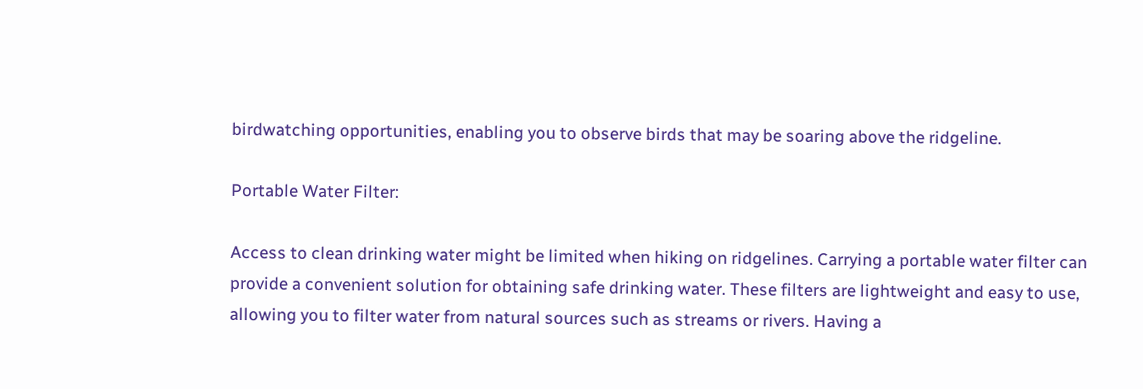birdwatching opportunities, enabling you to observe birds that may be soaring above the ridgeline.

Portable Water Filter:

Access to clean drinking water might be limited when hiking on ridgelines. Carrying a portable water filter can provide a convenient solution for obtaining safe drinking water. These filters are lightweight and easy to use, allowing you to filter water from natural sources such as streams or rivers. Having a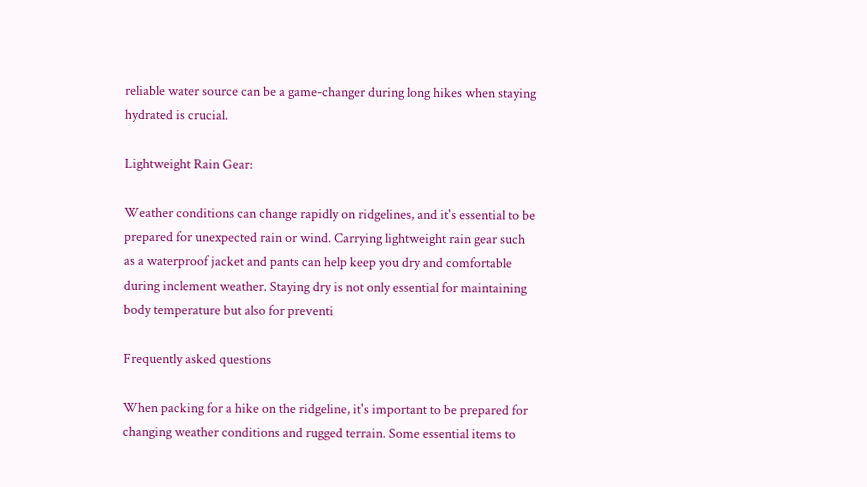reliable water source can be a game-changer during long hikes when staying hydrated is crucial.

Lightweight Rain Gear:

Weather conditions can change rapidly on ridgelines, and it's essential to be prepared for unexpected rain or wind. Carrying lightweight rain gear such as a waterproof jacket and pants can help keep you dry and comfortable during inclement weather. Staying dry is not only essential for maintaining body temperature but also for preventi

Frequently asked questions

When packing for a hike on the ridgeline, it's important to be prepared for changing weather conditions and rugged terrain. Some essential items to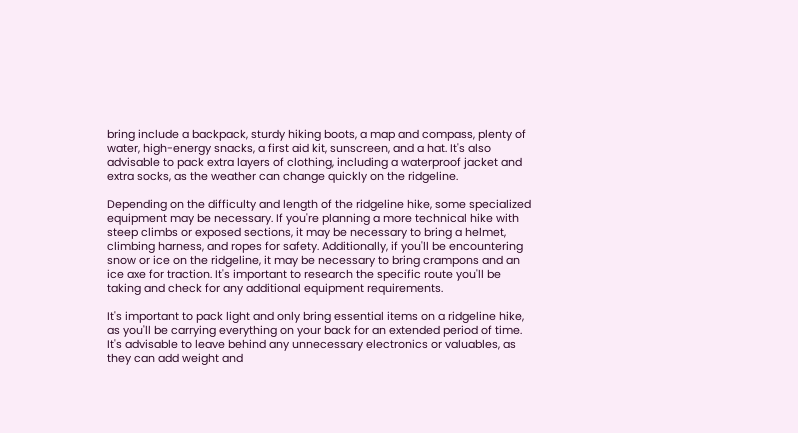bring include a backpack, sturdy hiking boots, a map and compass, plenty of water, high-energy snacks, a first aid kit, sunscreen, and a hat. It's also advisable to pack extra layers of clothing, including a waterproof jacket and extra socks, as the weather can change quickly on the ridgeline.

Depending on the difficulty and length of the ridgeline hike, some specialized equipment may be necessary. If you're planning a more technical hike with steep climbs or exposed sections, it may be necessary to bring a helmet, climbing harness, and ropes for safety. Additionally, if you'll be encountering snow or ice on the ridgeline, it may be necessary to bring crampons and an ice axe for traction. It's important to research the specific route you'll be taking and check for any additional equipment requirements.

It's important to pack light and only bring essential items on a ridgeline hike, as you'll be carrying everything on your back for an extended period of time. It's advisable to leave behind any unnecessary electronics or valuables, as they can add weight and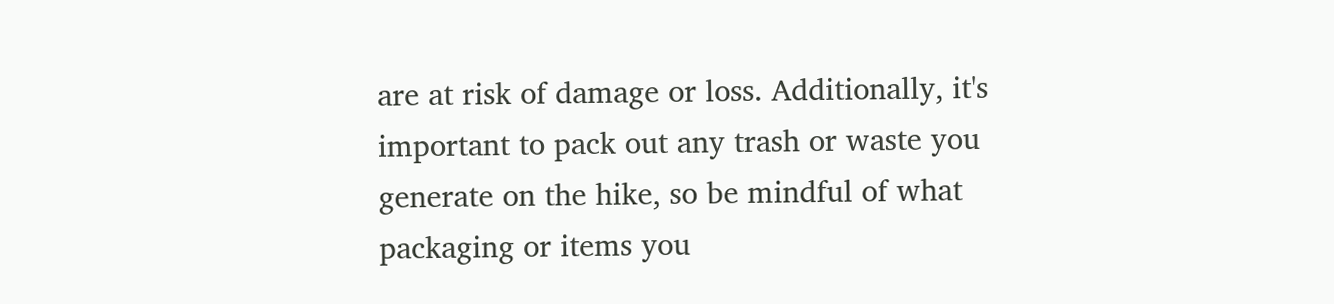are at risk of damage or loss. Additionally, it's important to pack out any trash or waste you generate on the hike, so be mindful of what packaging or items you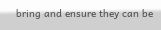bring and ensure they can be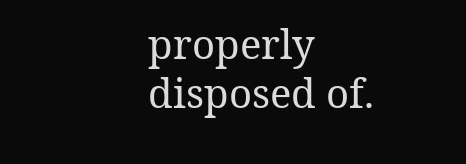properly disposed of.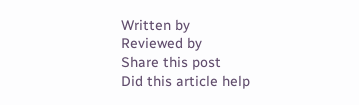Written by
Reviewed by
Share this post
Did this article help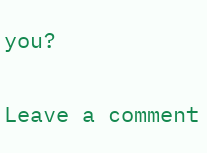you?

Leave a comment